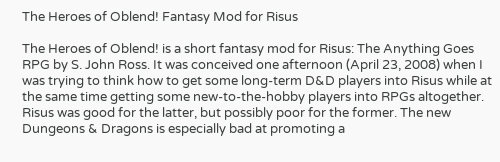The Heroes of Oblend! Fantasy Mod for Risus

The Heroes of Oblend! is a short fantasy mod for Risus: The Anything Goes RPG by S. John Ross. It was conceived one afternoon (April 23, 2008) when I was trying to think how to get some long-term D&D players into Risus while at the same time getting some new-to-the-hobby players into RPGs altogether. Risus was good for the latter, but possibly poor for the former. The new Dungeons & Dragons is especially bad at promoting a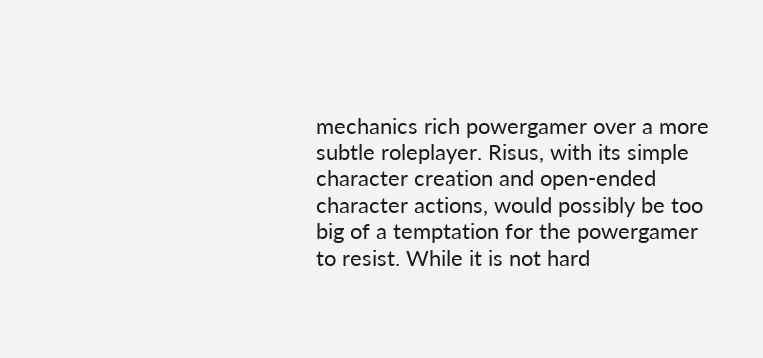mechanics rich powergamer over a more subtle roleplayer. Risus, with its simple character creation and open-ended character actions, would possibly be too big of a temptation for the powergamer to resist. While it is not hard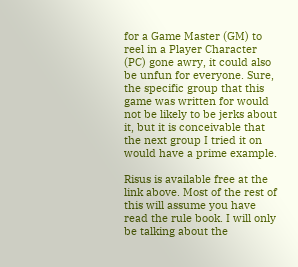for a Game Master (GM) to reel in a Player Character (PC) gone awry, it could also be unfun for everyone. Sure, the specific group that this game was written for would not be likely to be jerks about it, but it is conceivable that the next group I tried it on would have a prime example.

Risus is available free at the link above. Most of the rest of this will assume you have read the rule book. I will only be talking about the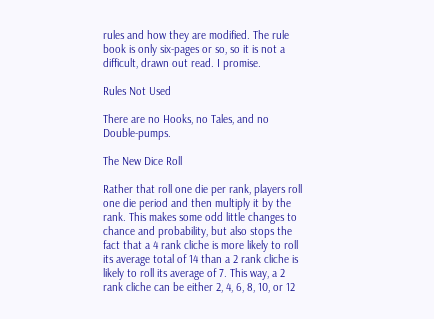rules and how they are modified. The rule book is only six-pages or so, so it is not a difficult, drawn out read. I promise.

Rules Not Used

There are no Hooks, no Tales, and no Double-pumps.

The New Dice Roll

Rather that roll one die per rank, players roll one die period and then multiply it by the rank. This makes some odd little changes to chance and probability, but also stops the fact that a 4 rank cliche is more likely to roll its average total of 14 than a 2 rank cliche is likely to roll its average of 7. This way, a 2 rank cliche can be either 2, 4, 6, 8, 10, or 12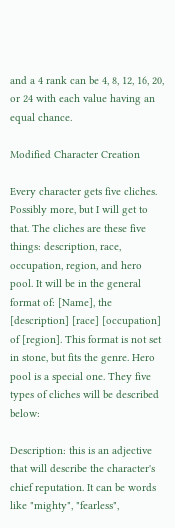and a 4 rank can be 4, 8, 12, 16, 20, or 24 with each value having an equal chance.

Modified Character Creation

Every character gets five cliches. Possibly more, but I will get to that. The cliches are these five things: description, race, occupation, region, and hero pool. It will be in the general format of: [Name], the [description] [race] [occupation] of [region]. This format is not set in stone, but fits the genre. Hero pool is a special one. They five types of cliches will be described below:

Description: this is an adjective that will describe the character's chief reputation. It can be words like "mighty", "fearless",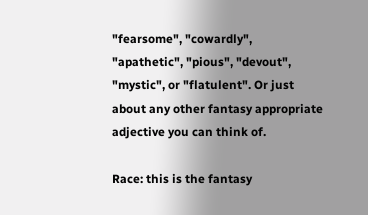"fearsome", "cowardly", "apathetic", "pious", "devout", "mystic", or "flatulent". Or just about any other fantasy appropriate adjective you can think of.

Race: this is the fantasy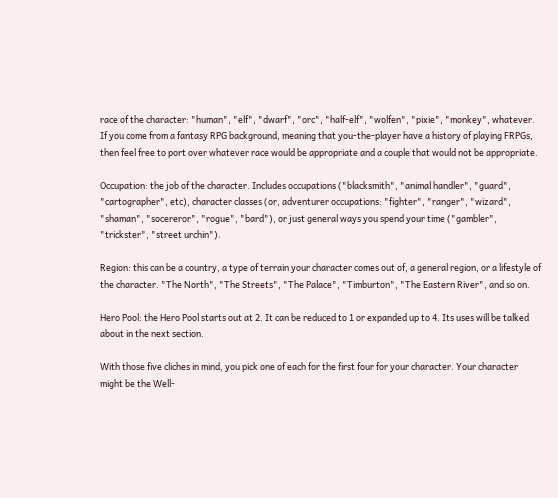race of the character: "human", "elf", "dwarf", "orc", "half-elf", "wolfen", "pixie", "monkey", whatever. If you come from a fantasy RPG background, meaning that you-the-player have a history of playing FRPGs, then feel free to port over whatever race would be appropriate and a couple that would not be appropriate.

Occupation: the job of the character. Includes occupations ("blacksmith", "animal handler", "guard", "cartographer", etc), character classes (or, adventurer occupations: "fighter", "ranger", "wizard", "shaman", "socereror", "rogue", "bard"), or just general ways you spend your time ("gambler", "trickster", "street urchin").

Region: this can be a country, a type of terrain your character comes out of, a general region, or a lifestyle of the character. "The North", "The Streets", "The Palace", "Timburton", "The Eastern River", and so on.

Hero Pool: the Hero Pool starts out at 2. It can be reduced to 1 or expanded up to 4. Its uses will be talked about in the next section.

With those five cliches in mind, you pick one of each for the first four for your character. Your character might be the Well-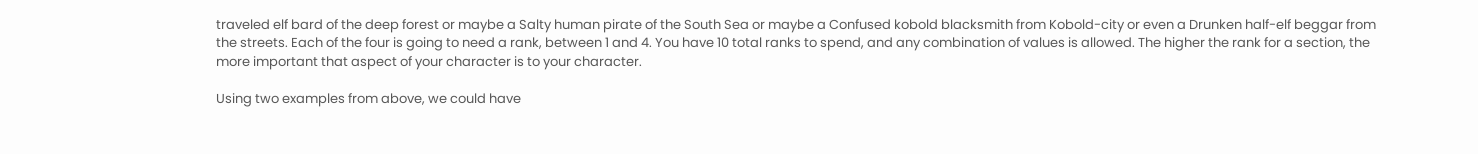traveled elf bard of the deep forest or maybe a Salty human pirate of the South Sea or maybe a Confused kobold blacksmith from Kobold-city or even a Drunken half-elf beggar from the streets. Each of the four is going to need a rank, between 1 and 4. You have 10 total ranks to spend, and any combination of values is allowed. The higher the rank for a section, the more important that aspect of your character is to your character.

Using two examples from above, we could have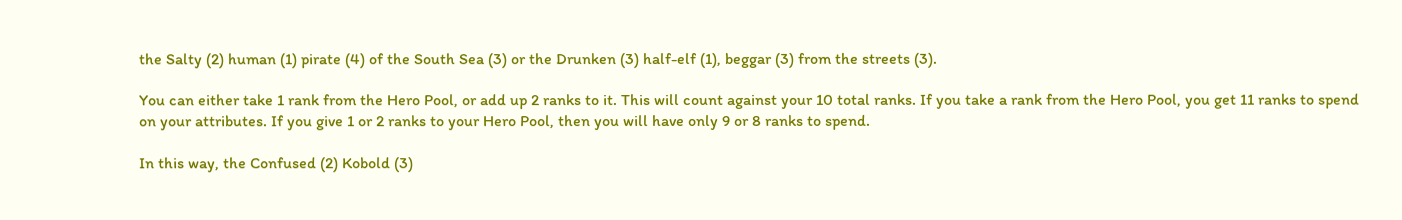the Salty (2) human (1) pirate (4) of the South Sea (3) or the Drunken (3) half-elf (1), beggar (3) from the streets (3).

You can either take 1 rank from the Hero Pool, or add up 2 ranks to it. This will count against your 10 total ranks. If you take a rank from the Hero Pool, you get 11 ranks to spend on your attributes. If you give 1 or 2 ranks to your Hero Pool, then you will have only 9 or 8 ranks to spend.

In this way, the Confused (2) Kobold (3)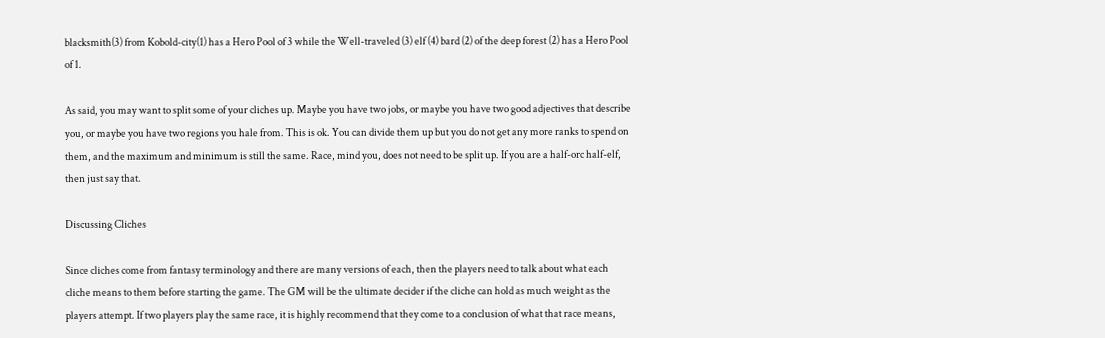blacksmith(3) from Kobold-city(1) has a Hero Pool of 3 while the Well-traveled (3) elf (4) bard (2) of the deep forest (2) has a Hero Pool of 1.

As said, you may want to split some of your cliches up. Maybe you have two jobs, or maybe you have two good adjectives that describe you, or maybe you have two regions you hale from. This is ok. You can divide them up but you do not get any more ranks to spend on them, and the maximum and minimum is still the same. Race, mind you, does not need to be split up. If you are a half-orc half-elf, then just say that.

Discussing Cliches

Since cliches come from fantasy terminology and there are many versions of each, then the players need to talk about what each cliche means to them before starting the game. The GM will be the ultimate decider if the cliche can hold as much weight as the players attempt. If two players play the same race, it is highly recommend that they come to a conclusion of what that race means,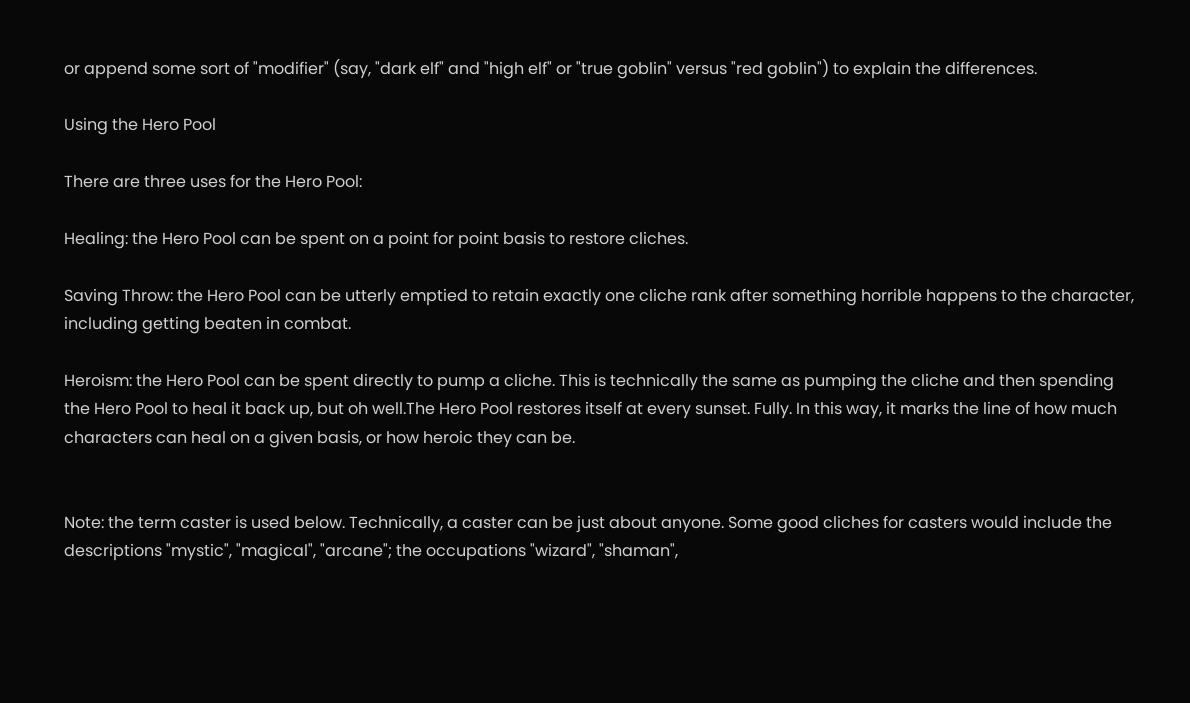or append some sort of "modifier" (say, "dark elf" and "high elf" or "true goblin" versus "red goblin") to explain the differences.

Using the Hero Pool

There are three uses for the Hero Pool:

Healing: the Hero Pool can be spent on a point for point basis to restore cliches.

Saving Throw: the Hero Pool can be utterly emptied to retain exactly one cliche rank after something horrible happens to the character, including getting beaten in combat.

Heroism: the Hero Pool can be spent directly to pump a cliche. This is technically the same as pumping the cliche and then spending the Hero Pool to heal it back up, but oh well.The Hero Pool restores itself at every sunset. Fully. In this way, it marks the line of how much characters can heal on a given basis, or how heroic they can be.


Note: the term caster is used below. Technically, a caster can be just about anyone. Some good cliches for casters would include the descriptions "mystic", "magical", "arcane"; the occupations "wizard", "shaman",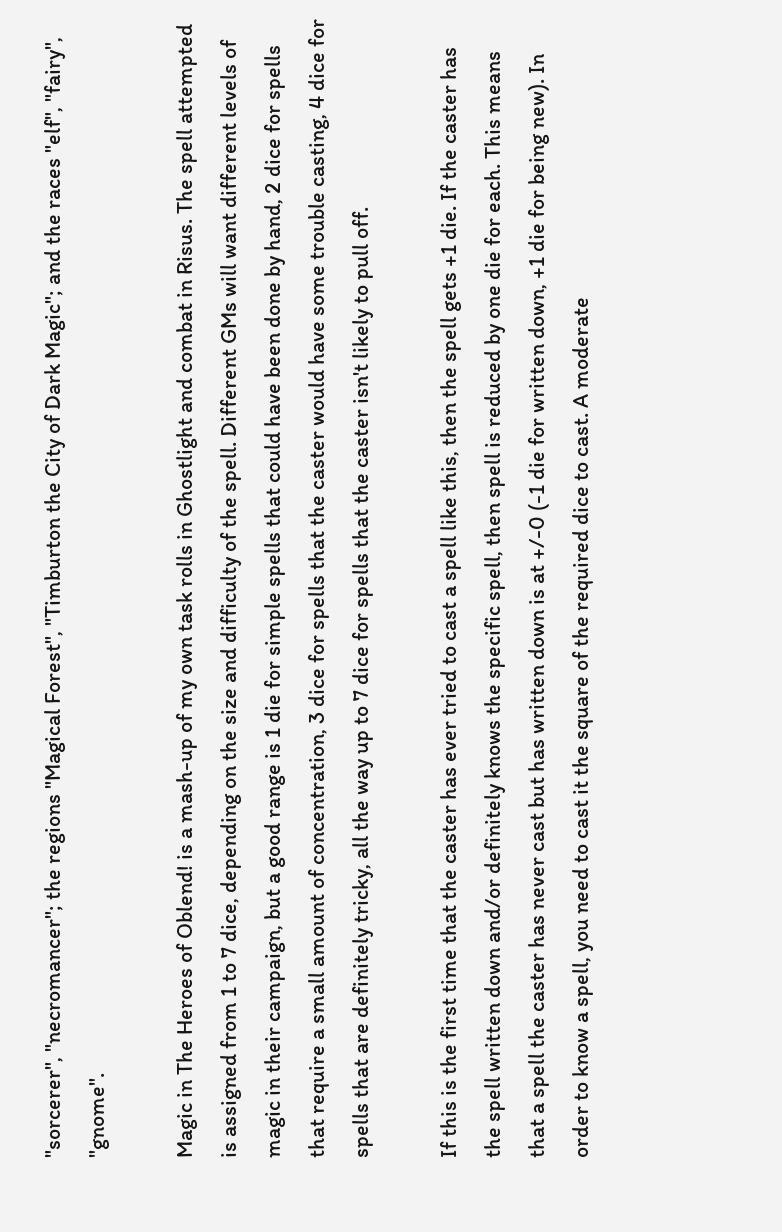"sorcerer", "necromancer"; the regions "Magical Forest", "Timburton the City of Dark Magic"; and the races "elf", "fairy", "gnome".

Magic in The Heroes of Oblend! is a mash-up of my own task rolls in Ghostlight and combat in Risus. The spell attempted is assigned from 1 to 7 dice, depending on the size and difficulty of the spell. Different GMs will want different levels of magic in their campaign, but a good range is 1 die for simple spells that could have been done by hand, 2 dice for spells that require a small amount of concentration, 3 dice for spells that the caster would have some trouble casting, 4 dice for spells that are definitely tricky, all the way up to 7 dice for spells that the caster isn't likely to pull off.

If this is the first time that the caster has ever tried to cast a spell like this, then the spell gets +1 die. If the caster has the spell written down and/or definitely knows the specific spell, then spell is reduced by one die for each. This means that a spell the caster has never cast but has written down is at +/-0 (-1 die for written down, +1 die for being new). In order to know a spell, you need to cast it the square of the required dice to cast. A moderate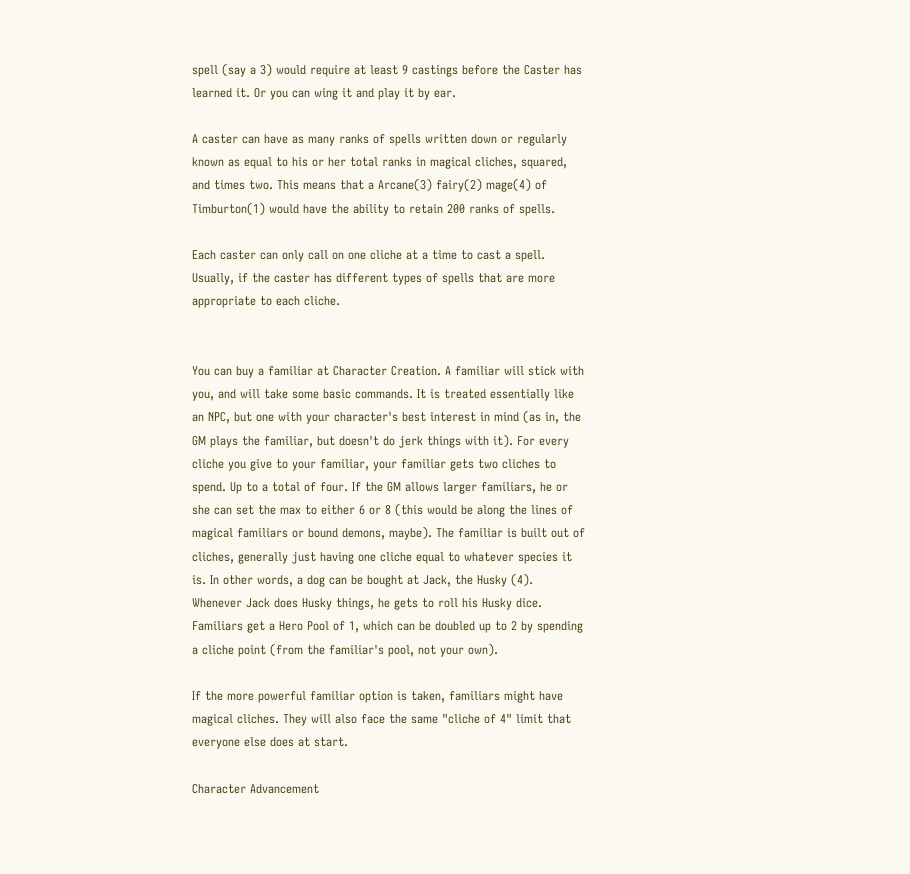spell (say a 3) would require at least 9 castings before the Caster has learned it. Or you can wing it and play it by ear.

A caster can have as many ranks of spells written down or regularly known as equal to his or her total ranks in magical cliches, squared, and times two. This means that a Arcane(3) fairy(2) mage(4) of Timburton(1) would have the ability to retain 200 ranks of spells.

Each caster can only call on one cliche at a time to cast a spell. Usually, if the caster has different types of spells that are more appropriate to each cliche.


You can buy a familiar at Character Creation. A familiar will stick with you, and will take some basic commands. It is treated essentially like an NPC, but one with your character's best interest in mind (as in, the GM plays the familiar, but doesn't do jerk things with it). For every cliche you give to your familiar, your familiar gets two cliches to spend. Up to a total of four. If the GM allows larger familiars, he or she can set the max to either 6 or 8 (this would be along the lines of magical familiars or bound demons, maybe). The familiar is built out of cliches, generally just having one cliche equal to whatever species it is. In other words, a dog can be bought at Jack, the Husky (4). Whenever Jack does Husky things, he gets to roll his Husky dice. Familiars get a Hero Pool of 1, which can be doubled up to 2 by spending a cliche point (from the familiar's pool, not your own).

If the more powerful familiar option is taken, familiars might have magical cliches. They will also face the same "cliche of 4" limit that everyone else does at start.

Character Advancement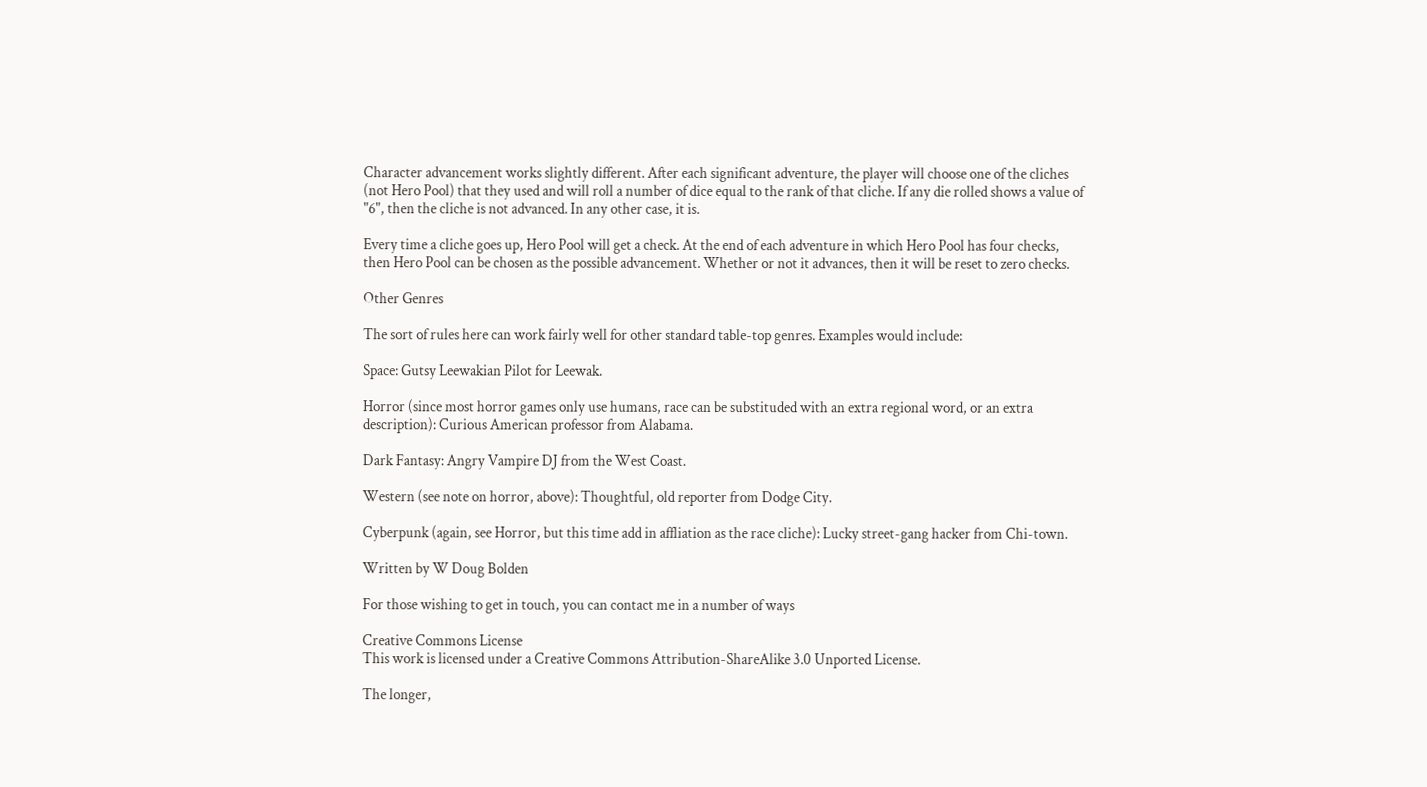Character advancement works slightly different. After each significant adventure, the player will choose one of the cliches (not Hero Pool) that they used and will roll a number of dice equal to the rank of that cliche. If any die rolled shows a value of "6", then the cliche is not advanced. In any other case, it is.

Every time a cliche goes up, Hero Pool will get a check. At the end of each adventure in which Hero Pool has four checks, then Hero Pool can be chosen as the possible advancement. Whether or not it advances, then it will be reset to zero checks.

Other Genres

The sort of rules here can work fairly well for other standard table-top genres. Examples would include:

Space: Gutsy Leewakian Pilot for Leewak.

Horror (since most horror games only use humans, race can be substituded with an extra regional word, or an extra description): Curious American professor from Alabama.

Dark Fantasy: Angry Vampire DJ from the West Coast.

Western (see note on horror, above): Thoughtful, old reporter from Dodge City.

Cyberpunk (again, see Horror, but this time add in affliation as the race cliche): Lucky street-gang hacker from Chi-town.

Written by W Doug Bolden

For those wishing to get in touch, you can contact me in a number of ways

Creative Commons License
This work is licensed under a Creative Commons Attribution-ShareAlike 3.0 Unported License.

The longer,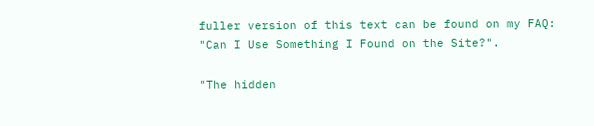fuller version of this text can be found on my FAQ: "Can I Use Something I Found on the Site?".

"The hidden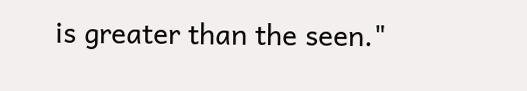is greater than the seen."